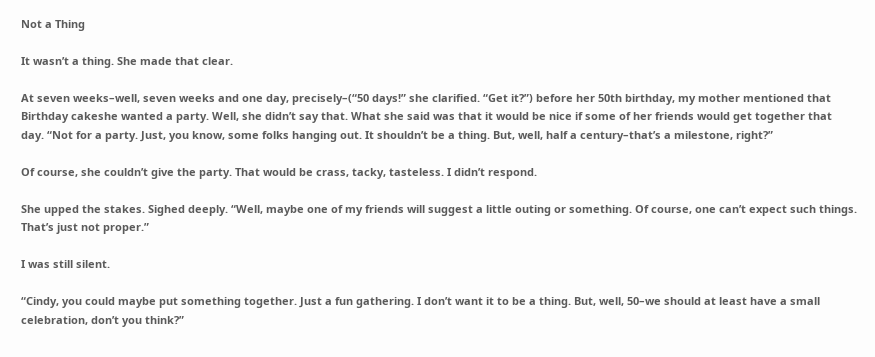Not a Thing

It wasn’t a thing. She made that clear.

At seven weeks–well, seven weeks and one day, precisely–(“50 days!” she clarified. “Get it?”) before her 50th birthday, my mother mentioned that Birthday cakeshe wanted a party. Well, she didn’t say that. What she said was that it would be nice if some of her friends would get together that day. “Not for a party. Just, you know, some folks hanging out. It shouldn’t be a thing. But, well, half a century–that’s a milestone, right?”

Of course, she couldn’t give the party. That would be crass, tacky, tasteless. I didn’t respond.

She upped the stakes. Sighed deeply. “Well, maybe one of my friends will suggest a little outing or something. Of course, one can’t expect such things. That’s just not proper.”

I was still silent.

“Cindy, you could maybe put something together. Just a fun gathering. I don’t want it to be a thing. But, well, 50–we should at least have a small celebration, don’t you think?”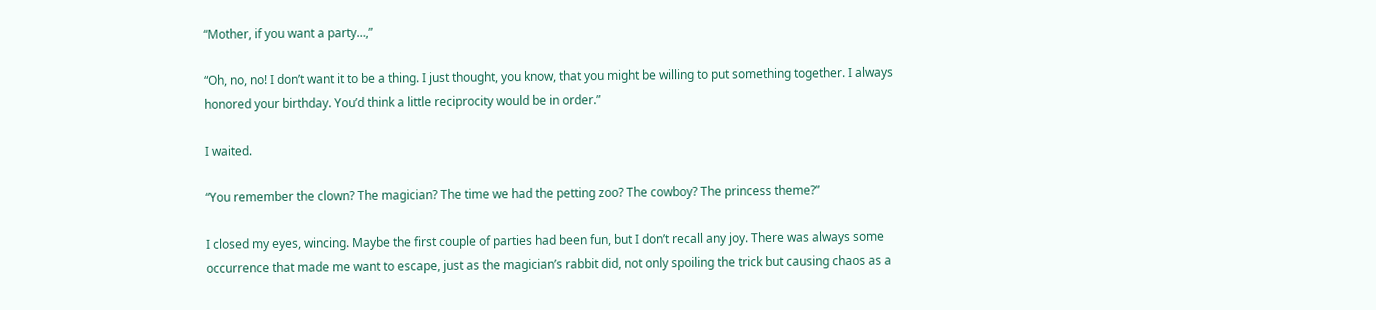“Mother, if you want a party…,”

“Oh, no, no! I don’t want it to be a thing. I just thought, you know, that you might be willing to put something together. I always honored your birthday. You’d think a little reciprocity would be in order.”

I waited.

“You remember the clown? The magician? The time we had the petting zoo? The cowboy? The princess theme?”

I closed my eyes, wincing. Maybe the first couple of parties had been fun, but I don’t recall any joy. There was always some occurrence that made me want to escape, just as the magician’s rabbit did, not only spoiling the trick but causing chaos as a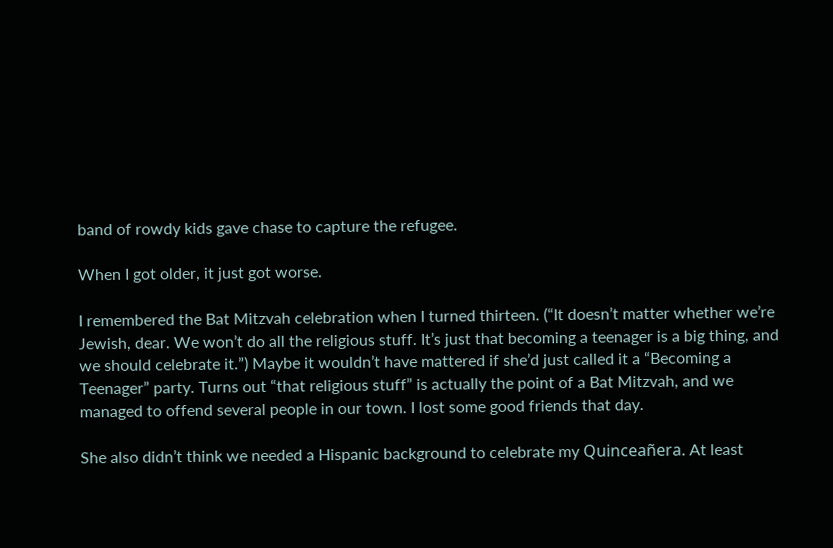band of rowdy kids gave chase to capture the refugee.

When I got older, it just got worse.

I remembered the Bat Mitzvah celebration when I turned thirteen. (“It doesn’t matter whether we’re Jewish, dear. We won’t do all the religious stuff. It’s just that becoming a teenager is a big thing, and we should celebrate it.”) Maybe it wouldn’t have mattered if she’d just called it a “Becoming a Teenager” party. Turns out “that religious stuff” is actually the point of a Bat Mitzvah, and we managed to offend several people in our town. I lost some good friends that day.

She also didn’t think we needed a Hispanic background to celebrate my Quinceañera. At least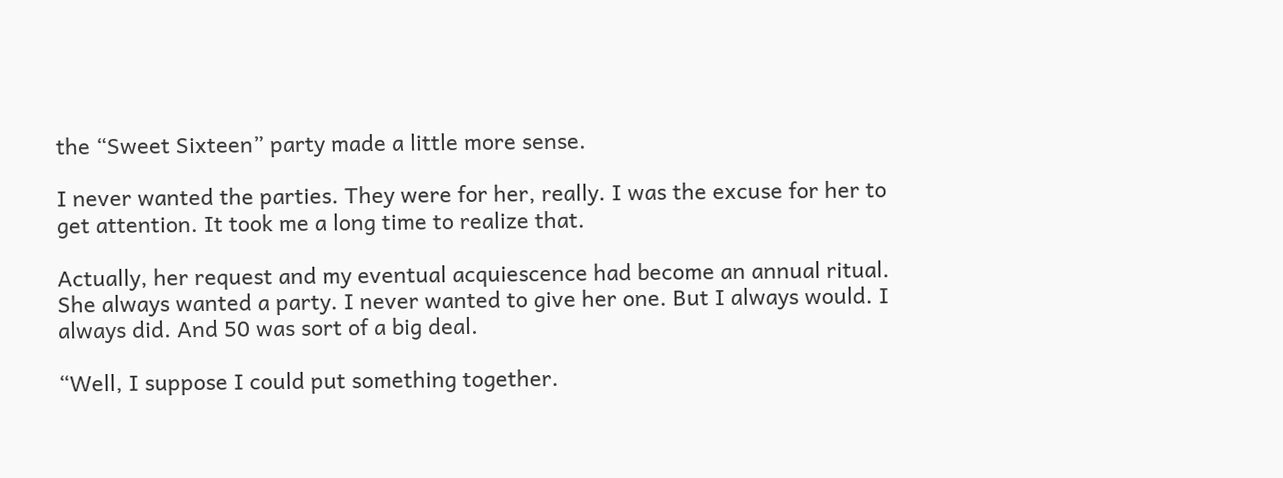the “Sweet Sixteen” party made a little more sense.

I never wanted the parties. They were for her, really. I was the excuse for her to get attention. It took me a long time to realize that.

Actually, her request and my eventual acquiescence had become an annual ritual. She always wanted a party. I never wanted to give her one. But I always would. I always did. And 50 was sort of a big deal.

“Well, I suppose I could put something together.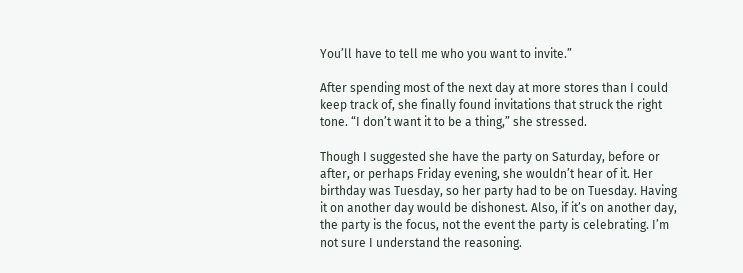You’ll have to tell me who you want to invite.”

After spending most of the next day at more stores than I could keep track of, she finally found invitations that struck the right tone. “I don’t want it to be a thing,” she stressed.

Though I suggested she have the party on Saturday, before or after, or perhaps Friday evening, she wouldn’t hear of it. Her birthday was Tuesday, so her party had to be on Tuesday. Having it on another day would be dishonest. Also, if it’s on another day, the party is the focus, not the event the party is celebrating. I’m not sure I understand the reasoning.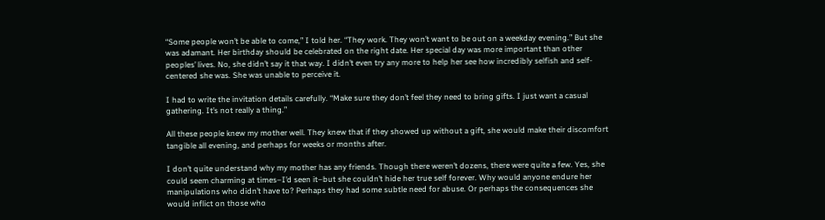“Some people won’t be able to come,” I told her. “They work. They won’t want to be out on a weekday evening.” But she was adamant. Her birthday should be celebrated on the right date. Her special day was more important than other peoples’ lives. No, she didn’t say it that way. I didn’t even try any more to help her see how incredibly selfish and self-centered she was. She was unable to perceive it.

I had to write the invitation details carefully. “Make sure they don’t feel they need to bring gifts. I just want a casual gathering. It’s not really a thing.”

All these people knew my mother well. They knew that if they showed up without a gift, she would make their discomfort tangible all evening, and perhaps for weeks or months after.

I don’t quite understand why my mother has any friends. Though there weren’t dozens, there were quite a few. Yes, she could seem charming at times–I’d seen it–but she couldn’t hide her true self forever. Why would anyone endure her manipulations who didn’t have to? Perhaps they had some subtle need for abuse. Or perhaps the consequences she would inflict on those who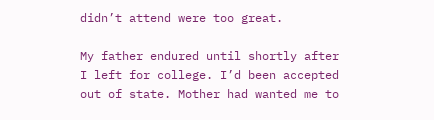didn’t attend were too great.

My father endured until shortly after I left for college. I’d been accepted out of state. Mother had wanted me to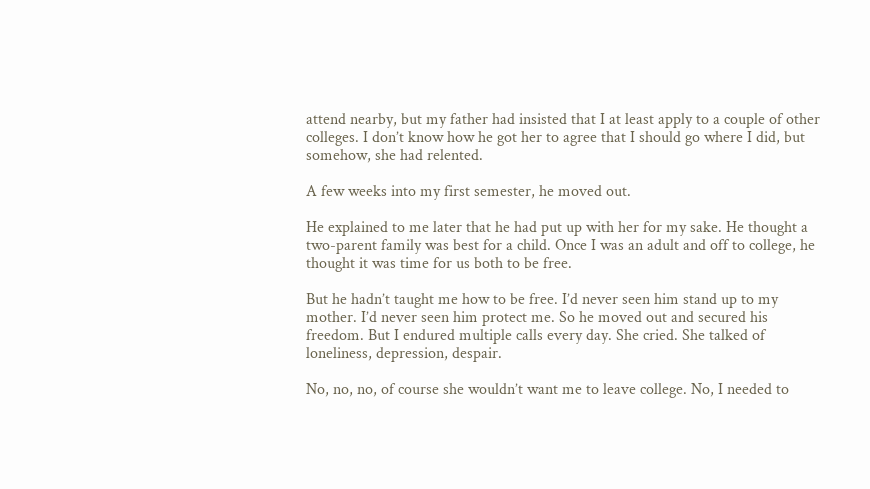attend nearby, but my father had insisted that I at least apply to a couple of other colleges. I don’t know how he got her to agree that I should go where I did, but somehow, she had relented.

A few weeks into my first semester, he moved out.

He explained to me later that he had put up with her for my sake. He thought a two-parent family was best for a child. Once I was an adult and off to college, he thought it was time for us both to be free.

But he hadn’t taught me how to be free. I’d never seen him stand up to my mother. I’d never seen him protect me. So he moved out and secured his freedom. But I endured multiple calls every day. She cried. She talked of loneliness, depression, despair.

No, no, no, of course she wouldn’t want me to leave college. No, I needed to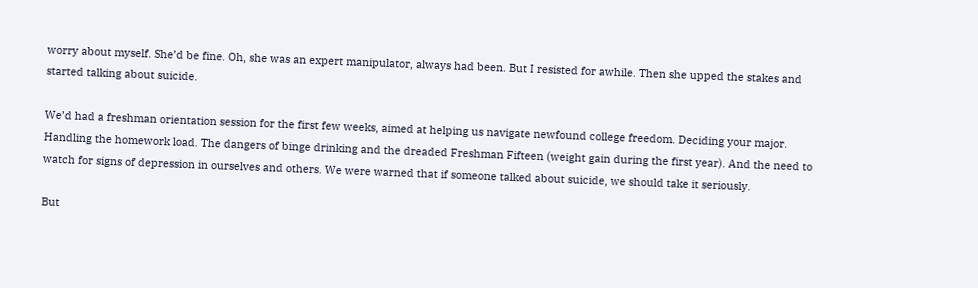worry about myself. She’d be fine. Oh, she was an expert manipulator, always had been. But I resisted for awhile. Then she upped the stakes and started talking about suicide.

We’d had a freshman orientation session for the first few weeks, aimed at helping us navigate newfound college freedom. Deciding your major. Handling the homework load. The dangers of binge drinking and the dreaded Freshman Fifteen (weight gain during the first year). And the need to watch for signs of depression in ourselves and others. We were warned that if someone talked about suicide, we should take it seriously.

But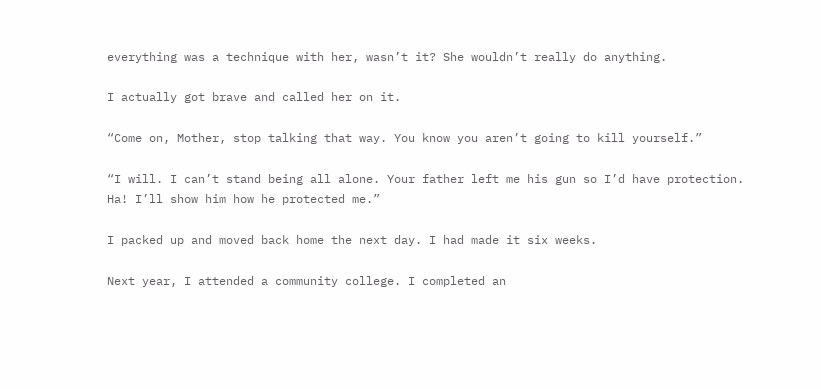everything was a technique with her, wasn’t it? She wouldn’t really do anything.

I actually got brave and called her on it.

“Come on, Mother, stop talking that way. You know you aren’t going to kill yourself.”

“I will. I can’t stand being all alone. Your father left me his gun so I’d have protection. Ha! I’ll show him how he protected me.”

I packed up and moved back home the next day. I had made it six weeks.

Next year, I attended a community college. I completed an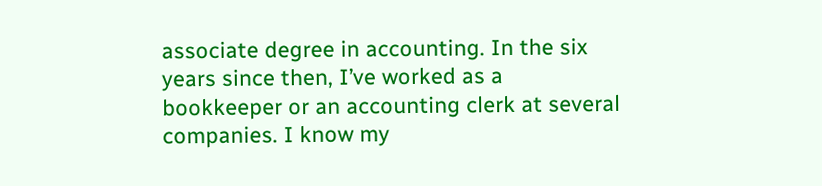associate degree in accounting. In the six years since then, I’ve worked as a bookkeeper or an accounting clerk at several companies. I know my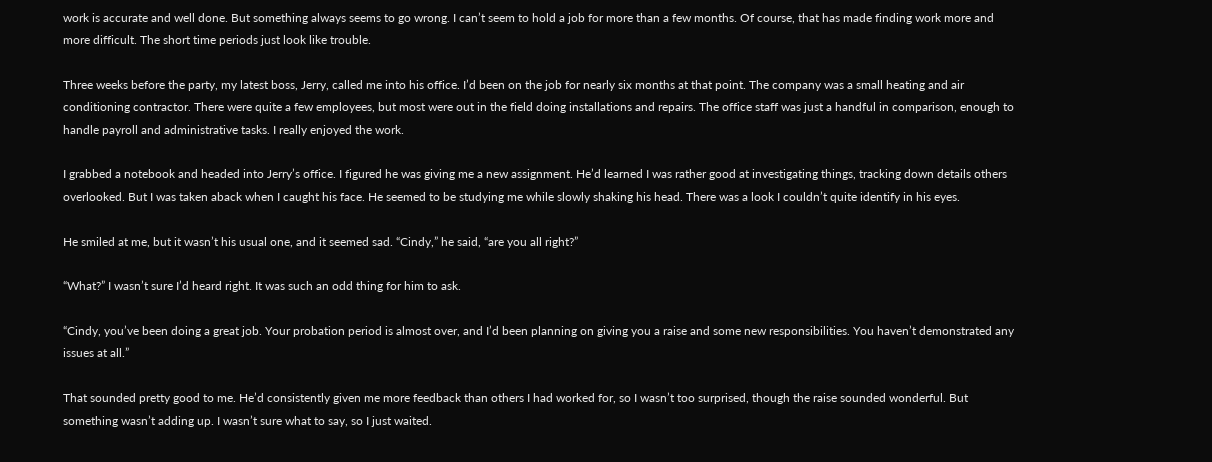work is accurate and well done. But something always seems to go wrong. I can’t seem to hold a job for more than a few months. Of course, that has made finding work more and more difficult. The short time periods just look like trouble.

Three weeks before the party, my latest boss, Jerry, called me into his office. I’d been on the job for nearly six months at that point. The company was a small heating and air conditioning contractor. There were quite a few employees, but most were out in the field doing installations and repairs. The office staff was just a handful in comparison, enough to handle payroll and administrative tasks. I really enjoyed the work.

I grabbed a notebook and headed into Jerry’s office. I figured he was giving me a new assignment. He’d learned I was rather good at investigating things, tracking down details others overlooked. But I was taken aback when I caught his face. He seemed to be studying me while slowly shaking his head. There was a look I couldn’t quite identify in his eyes.

He smiled at me, but it wasn’t his usual one, and it seemed sad. “Cindy,” he said, “are you all right?”

“What?” I wasn’t sure I’d heard right. It was such an odd thing for him to ask.

“Cindy, you’ve been doing a great job. Your probation period is almost over, and I’d been planning on giving you a raise and some new responsibilities. You haven’t demonstrated any issues at all.”

That sounded pretty good to me. He’d consistently given me more feedback than others I had worked for, so I wasn’t too surprised, though the raise sounded wonderful. But something wasn’t adding up. I wasn’t sure what to say, so I just waited.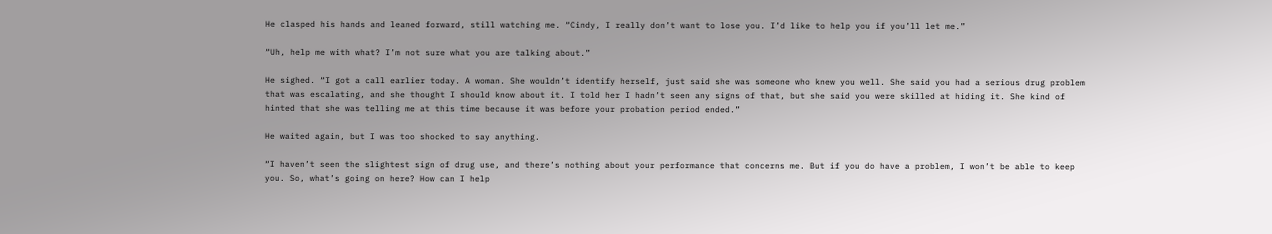He clasped his hands and leaned forward, still watching me. “Cindy, I really don’t want to lose you. I’d like to help you if you’ll let me.”

“Uh, help me with what? I’m not sure what you are talking about.”

He sighed. “I got a call earlier today. A woman. She wouldn’t identify herself, just said she was someone who knew you well. She said you had a serious drug problem that was escalating, and she thought I should know about it. I told her I hadn’t seen any signs of that, but she said you were skilled at hiding it. She kind of hinted that she was telling me at this time because it was before your probation period ended.”

He waited again, but I was too shocked to say anything.

“I haven’t seen the slightest sign of drug use, and there’s nothing about your performance that concerns me. But if you do have a problem, I won’t be able to keep you. So, what’s going on here? How can I help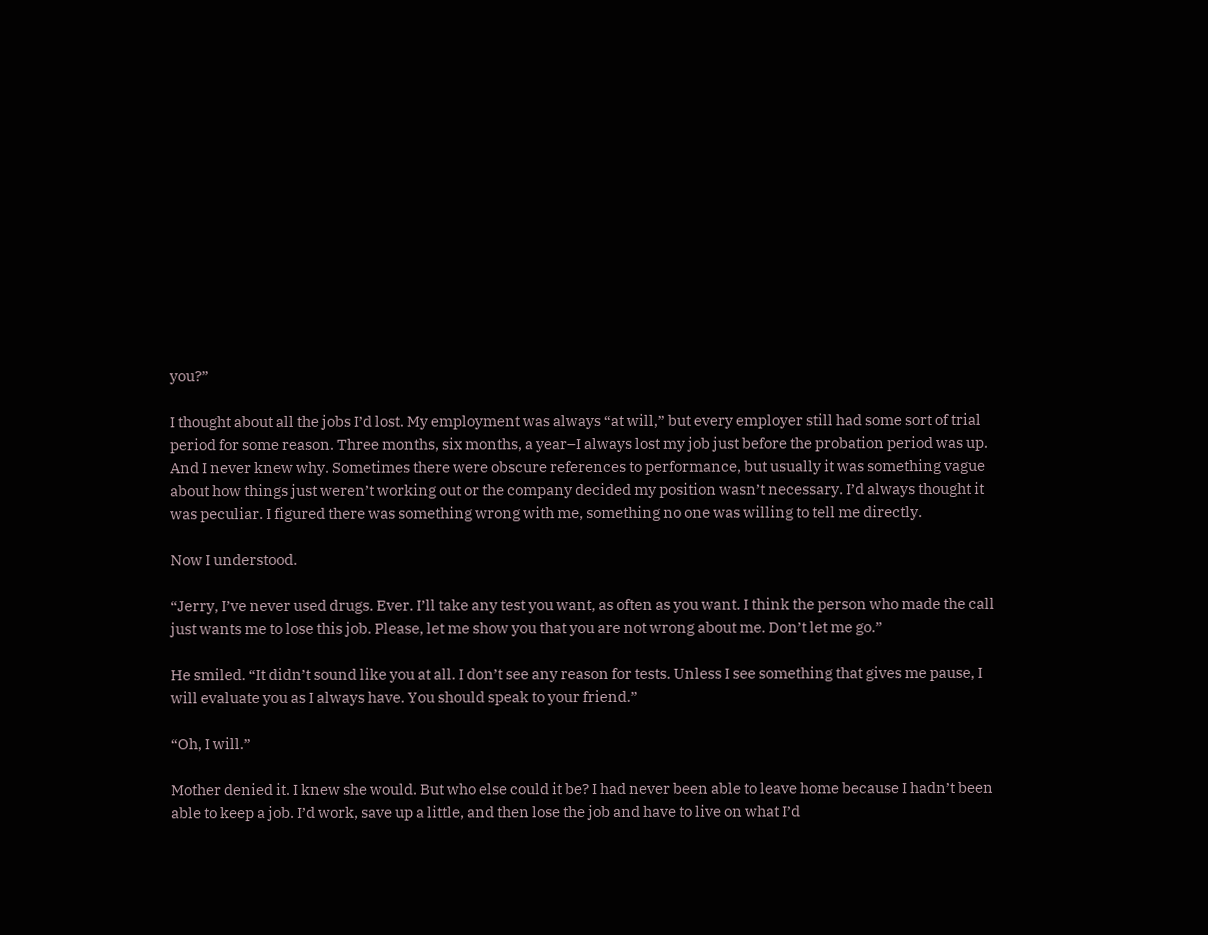you?”

I thought about all the jobs I’d lost. My employment was always “at will,” but every employer still had some sort of trial period for some reason. Three months, six months, a year–I always lost my job just before the probation period was up. And I never knew why. Sometimes there were obscure references to performance, but usually it was something vague about how things just weren’t working out or the company decided my position wasn’t necessary. I’d always thought it was peculiar. I figured there was something wrong with me, something no one was willing to tell me directly.

Now I understood.

“Jerry, I’ve never used drugs. Ever. I’ll take any test you want, as often as you want. I think the person who made the call just wants me to lose this job. Please, let me show you that you are not wrong about me. Don’t let me go.”

He smiled. “It didn’t sound like you at all. I don’t see any reason for tests. Unless I see something that gives me pause, I will evaluate you as I always have. You should speak to your friend.”

“Oh, I will.”

Mother denied it. I knew she would. But who else could it be? I had never been able to leave home because I hadn’t been able to keep a job. I’d work, save up a little, and then lose the job and have to live on what I’d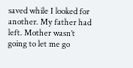saved while I looked for another. My father had left. Mother wasn’t going to let me go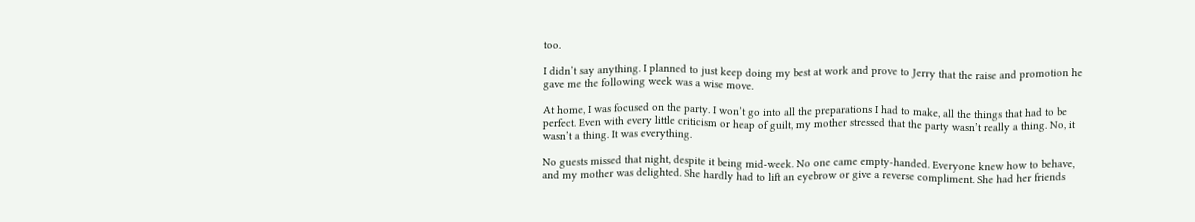too.

I didn’t say anything. I planned to just keep doing my best at work and prove to Jerry that the raise and promotion he gave me the following week was a wise move.

At home, I was focused on the party. I won’t go into all the preparations I had to make, all the things that had to be perfect. Even with every little criticism or heap of guilt, my mother stressed that the party wasn’t really a thing. No, it wasn’t a thing. It was everything.

No guests missed that night, despite it being mid-week. No one came empty-handed. Everyone knew how to behave, and my mother was delighted. She hardly had to lift an eyebrow or give a reverse compliment. She had her friends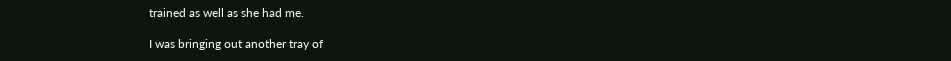trained as well as she had me.

I was bringing out another tray of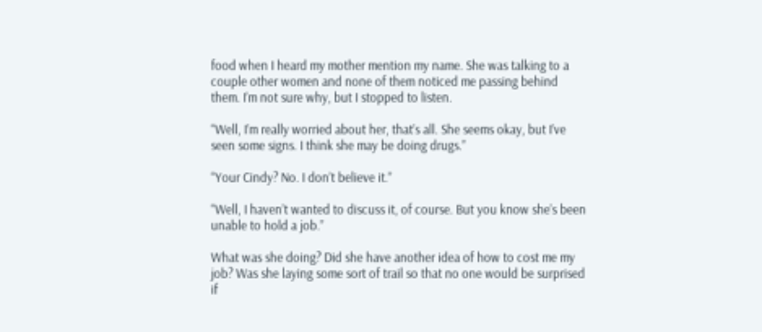food when I heard my mother mention my name. She was talking to a couple other women and none of them noticed me passing behind them. I’m not sure why, but I stopped to listen.

“Well, I’m really worried about her, that’s all. She seems okay, but I’ve seen some signs. I think she may be doing drugs.”

“Your Cindy? No. I don’t believe it.”

“Well, I haven’t wanted to discuss it, of course. But you know she’s been unable to hold a job.”

What was she doing? Did she have another idea of how to cost me my job? Was she laying some sort of trail so that no one would be surprised if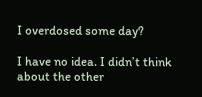I overdosed some day?

I have no idea. I didn’t think about the other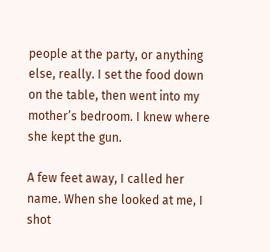people at the party, or anything else, really. I set the food down on the table, then went into my mother’s bedroom. I knew where she kept the gun.

A few feet away, I called her name. When she looked at me, I shot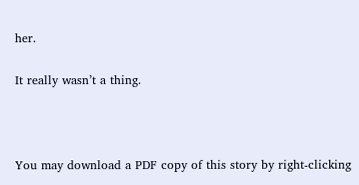her.

It really wasn’t a thing.



You may download a PDF copy of this story by right-clicking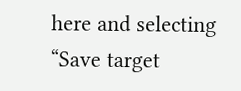here and selecting “Save target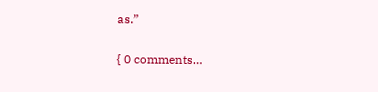as.”

{ 0 comments…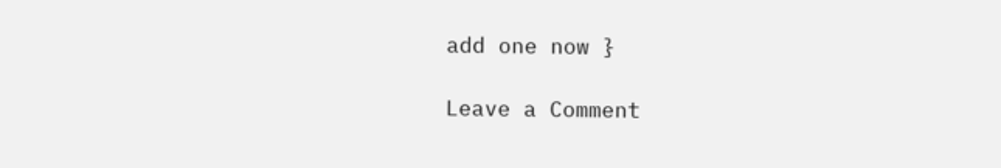add one now }

Leave a Comment